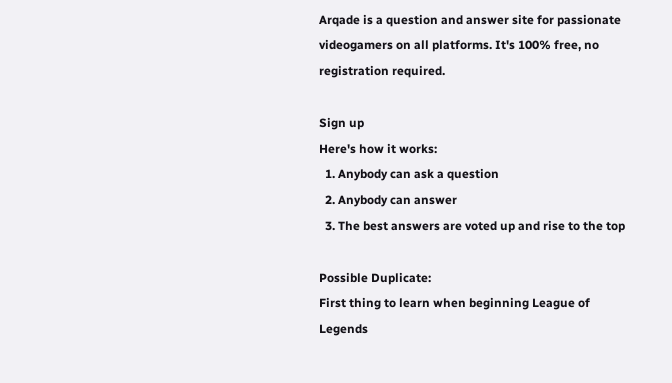Arqade is a question and answer site for passionate videogamers on all platforms. It's 100% free, no registration required.

Sign up
Here's how it works:
  1. Anybody can ask a question
  2. Anybody can answer
  3. The best answers are voted up and rise to the top

Possible Duplicate:
First thing to learn when beginning League of Legends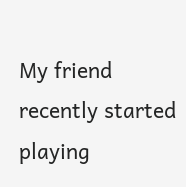My friend recently started playing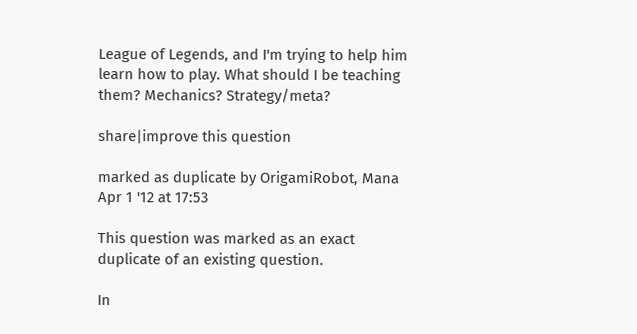League of Legends, and I'm trying to help him learn how to play. What should I be teaching them? Mechanics? Strategy/meta?

share|improve this question

marked as duplicate by OrigamiRobot, Mana Apr 1 '12 at 17:53

This question was marked as an exact duplicate of an existing question.

In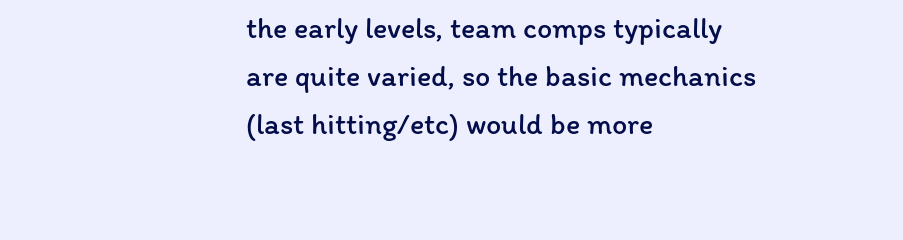the early levels, team comps typically are quite varied, so the basic mechanics (last hitting/etc) would be more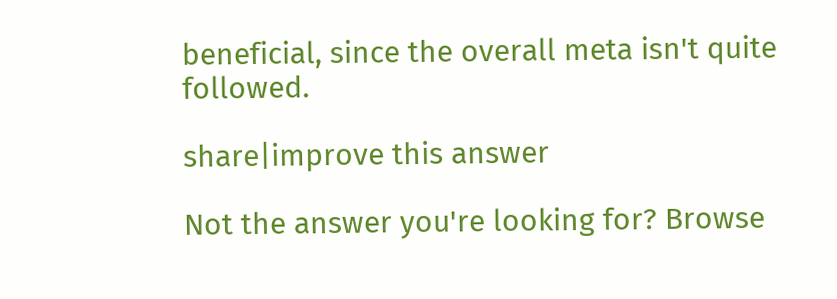beneficial, since the overall meta isn't quite followed.

share|improve this answer

Not the answer you're looking for? Browse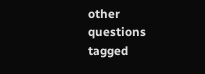other questions tagged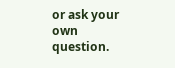or ask your own question.